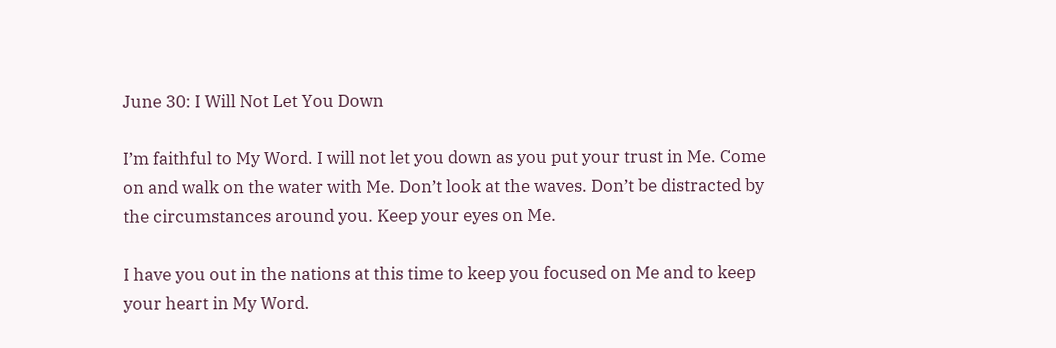June 30: I Will Not Let You Down

I’m faithful to My Word. I will not let you down as you put your trust in Me. Come on and walk on the water with Me. Don’t look at the waves. Don’t be distracted by the circumstances around you. Keep your eyes on Me.

I have you out in the nations at this time to keep you focused on Me and to keep your heart in My Word.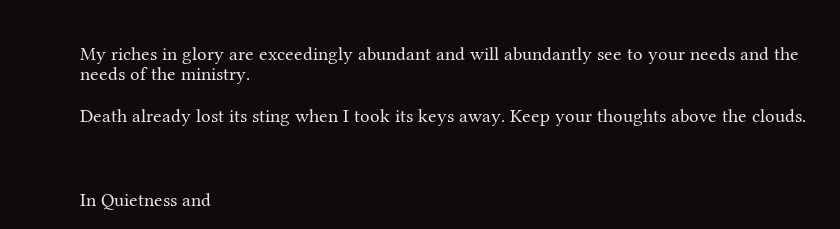My riches in glory are exceedingly abundant and will abundantly see to your needs and the needs of the ministry.

Death already lost its sting when I took its keys away. Keep your thoughts above the clouds.



In Quietness and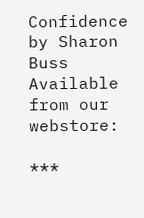Confidence by Sharon Buss
Available from our webstore:

***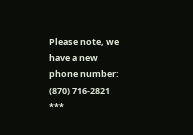Please note, we have a new phone number:  (870) 716-2821  ***